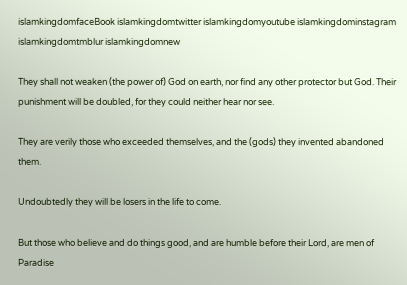islamkingdomfaceBook islamkingdomtwitter islamkingdomyoutube islamkingdominstagram islamkingdomtmblur islamkingdomnew

They shall not weaken (the power of) God on earth, nor find any other protector but God. Their punishment will be doubled, for they could neither hear nor see.

They are verily those who exceeded themselves, and the (gods) they invented abandoned them.

Undoubtedly they will be losers in the life to come.

But those who believe and do things good, and are humble before their Lord, are men of Paradise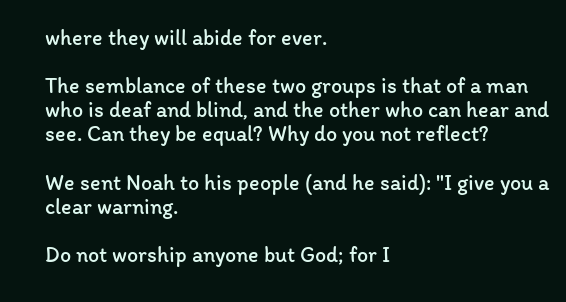where they will abide for ever.

The semblance of these two groups is that of a man who is deaf and blind, and the other who can hear and see. Can they be equal? Why do you not reflect?

We sent Noah to his people (and he said): "I give you a clear warning.

Do not worship anyone but God; for I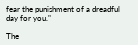fear the punishment of a dreadful day for you."

The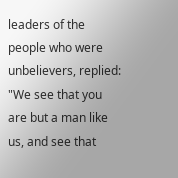leaders of the people who were unbelievers, replied: "We see that you are but a man like us, and see that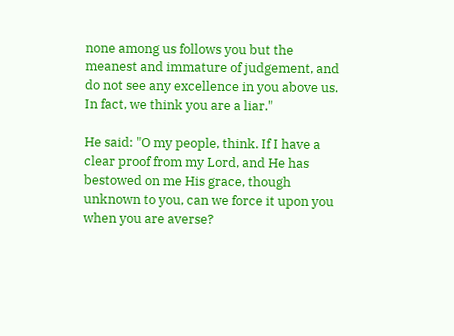none among us follows you but the meanest and immature of judgement, and do not see any excellence in you above us. In fact, we think you are a liar."

He said: "O my people, think. If I have a clear proof from my Lord, and He has bestowed on me His grace, though unknown to you, can we force it upon you when you are averse?